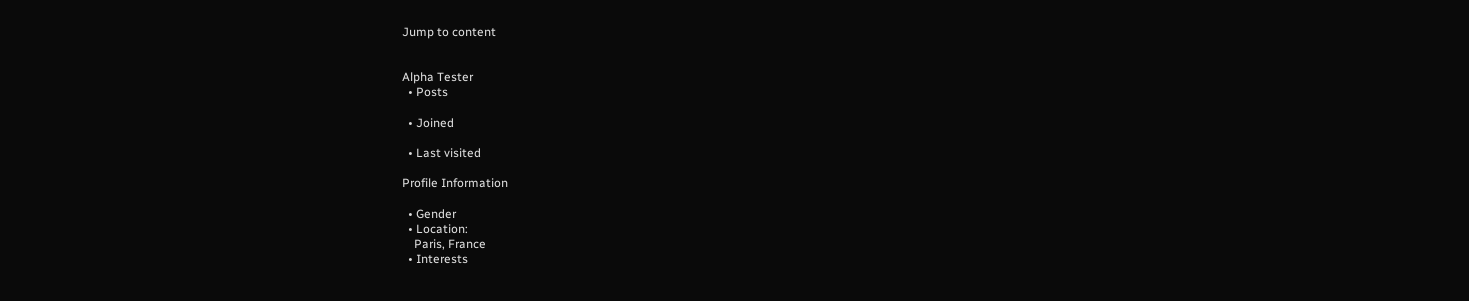Jump to content


Alpha Tester
  • Posts

  • Joined

  • Last visited

Profile Information

  • Gender
  • Location:
    Paris, France
  • Interests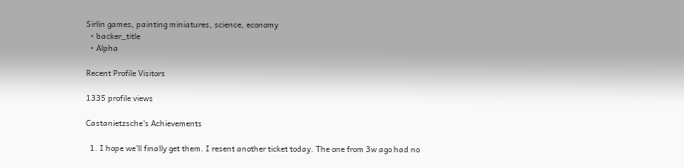Sirlin games, painting miniatures, science, economy
  • backer_title
  • Alpha

Recent Profile Visitors

1335 profile views

Castanietzsche's Achievements

  1. I hope we'll finally get them. I resent another ticket today. The one from 3w ago had no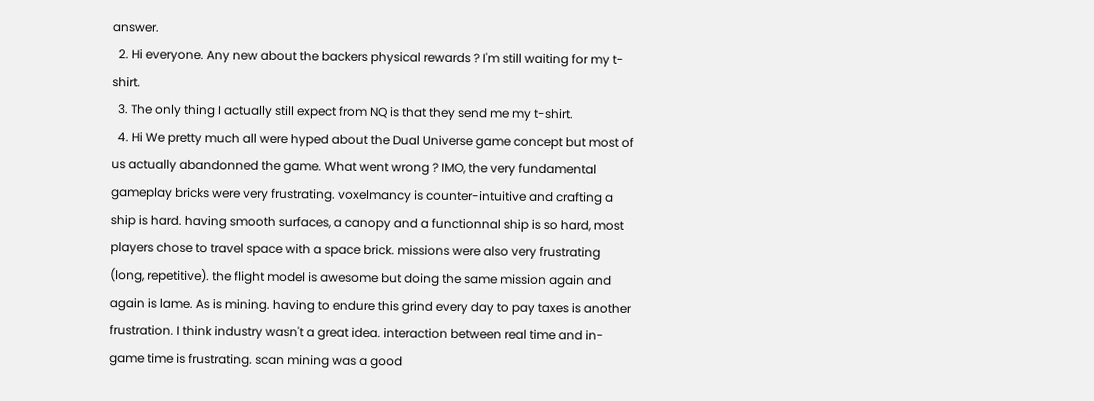answer.
  2. Hi everyone. Any new about the backers physical rewards ? I'm still waiting for my t-shirt.
  3. The only thing I actually still expect from NQ is that they send me my t-shirt.
  4. Hi We pretty much all were hyped about the Dual Universe game concept but most of us actually abandonned the game. What went wrong ? IMO, the very fundamental gameplay bricks were very frustrating. voxelmancy is counter-intuitive and crafting a ship is hard. having smooth surfaces, a canopy and a functionnal ship is so hard, most players chose to travel space with a space brick. missions were also very frustrating (long, repetitive). the flight model is awesome but doing the same mission again and again is lame. As is mining. having to endure this grind every day to pay taxes is another frustration. I think industry wasn't a great idea. interaction between real time and in-game time is frustrating. scan mining was a good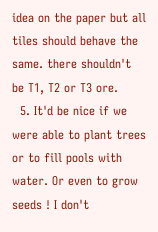idea on the paper but all tiles should behave the same. there shouldn't be T1, T2 or T3 ore.
  5. It'd be nice if we were able to plant trees or to fill pools with water. Or even to grow seeds ! I don't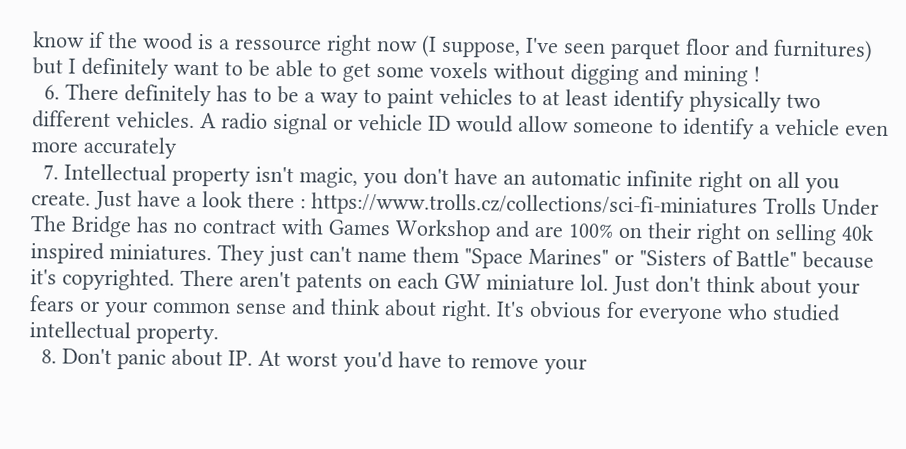know if the wood is a ressource right now (I suppose, I've seen parquet floor and furnitures) but I definitely want to be able to get some voxels without digging and mining !
  6. There definitely has to be a way to paint vehicles to at least identify physically two different vehicles. A radio signal or vehicle ID would allow someone to identify a vehicle even more accurately
  7. Intellectual property isn't magic, you don't have an automatic infinite right on all you create. Just have a look there : https://www.trolls.cz/collections/sci-fi-miniatures Trolls Under The Bridge has no contract with Games Workshop and are 100% on their right on selling 40k inspired miniatures. They just can't name them "Space Marines" or "Sisters of Battle" because it's copyrighted. There aren't patents on each GW miniature lol. Just don't think about your fears or your common sense and think about right. It's obvious for everyone who studied intellectual property.
  8. Don't panic about IP. At worst you'd have to remove your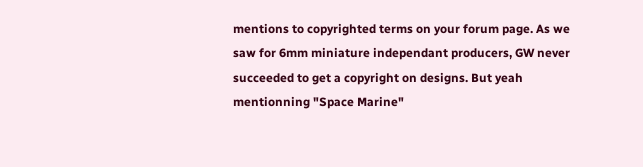mentions to copyrighted terms on your forum page. As we saw for 6mm miniature independant producers, GW never succeeded to get a copyright on designs. But yeah mentionning "Space Marine"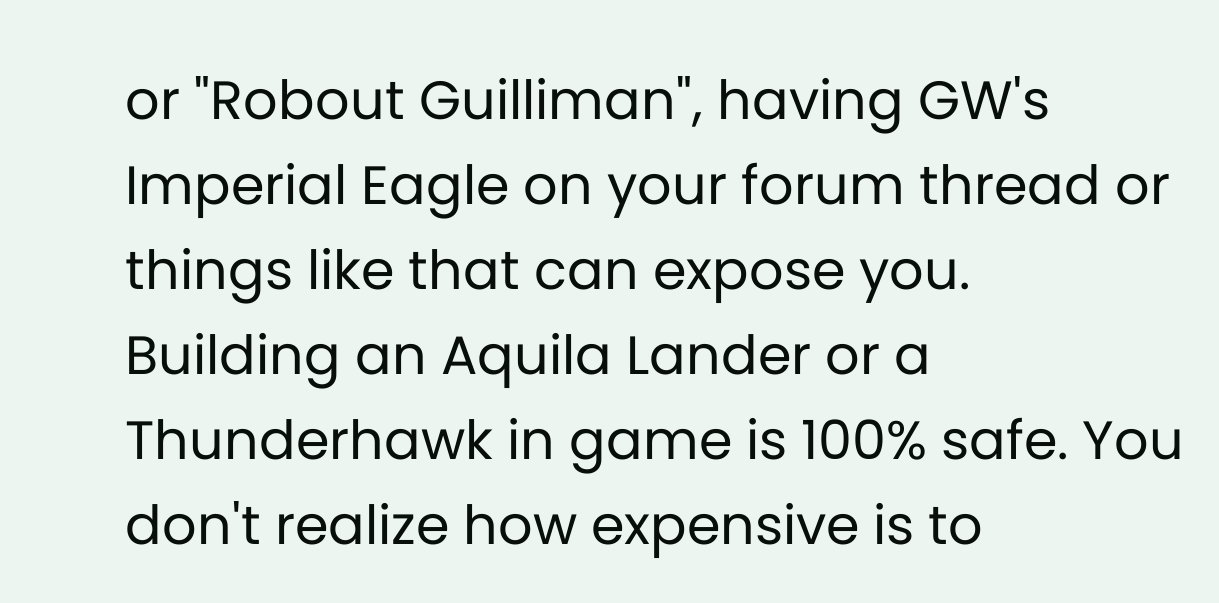or "Robout Guilliman", having GW's Imperial Eagle on your forum thread or things like that can expose you. Building an Aquila Lander or a Thunderhawk in game is 100% safe. You don't realize how expensive is to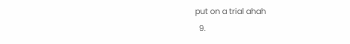put on a trial ahah
  9.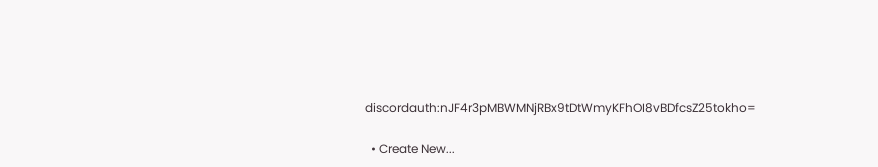discordauth:nJF4r3pMBWMNjRBx9tDtWmyKFhOI8vBDfcsZ25tokho=

  • Create New...